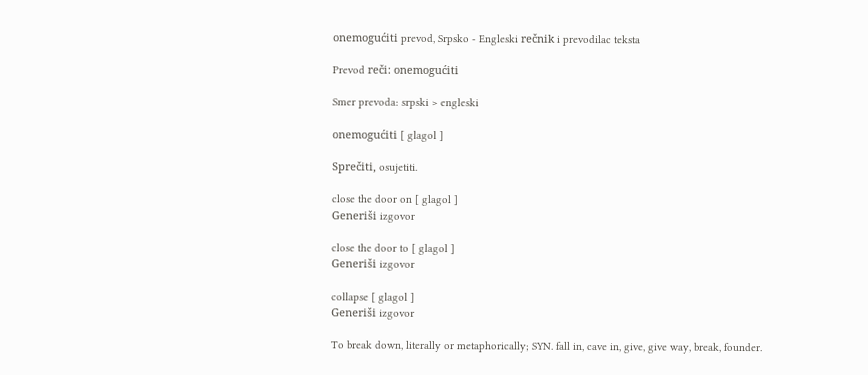onemogućiti prevod, Srpsko - Engleski rečnik i prevodilac teksta

Prevod reči: onemogućiti

Smer prevoda: srpski > engleski

onemogućiti [ glagol ]

Sprečiti, osujetiti.

close the door on [ glagol ]
Generiši izgovor

close the door to [ glagol ]
Generiši izgovor

collapse [ glagol ]
Generiši izgovor

To break down, literally or metaphorically; SYN. fall in, cave in, give, give way, break, founder.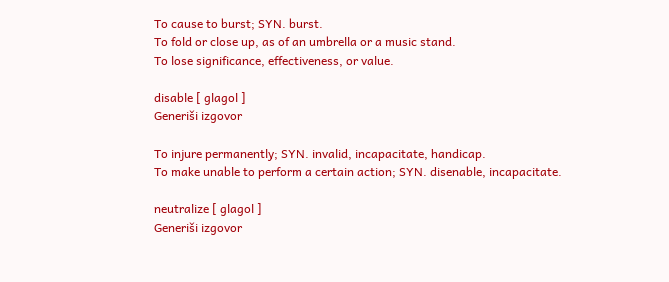To cause to burst; SYN. burst.
To fold or close up, as of an umbrella or a music stand.
To lose significance, effectiveness, or value.

disable [ glagol ]
Generiši izgovor

To injure permanently; SYN. invalid, incapacitate, handicap.
To make unable to perform a certain action; SYN. disenable, incapacitate.

neutralize [ glagol ]
Generiši izgovor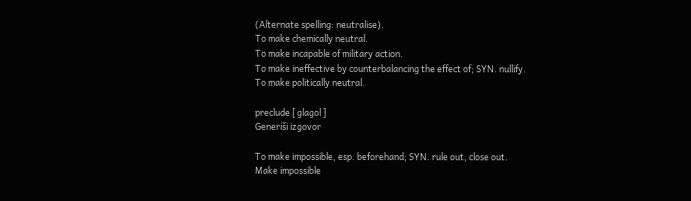(Alternate spelling: neutralise).
To make chemically neutral.
To make incapable of military action.
To make ineffective by counterbalancing the effect of; SYN. nullify.
To make politically neutral.

preclude [ glagol ]
Generiši izgovor

To make impossible, esp. beforehand; SYN. rule out, close out.
Make impossible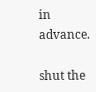in advance.

shut the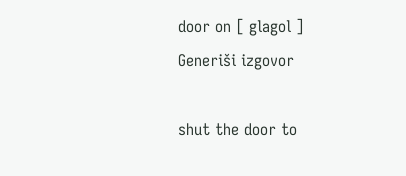door on [ glagol ]
Generiši izgovor

shut the door to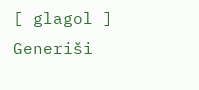[ glagol ]
Generiši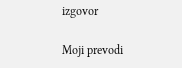izgovor

Moji prevodi